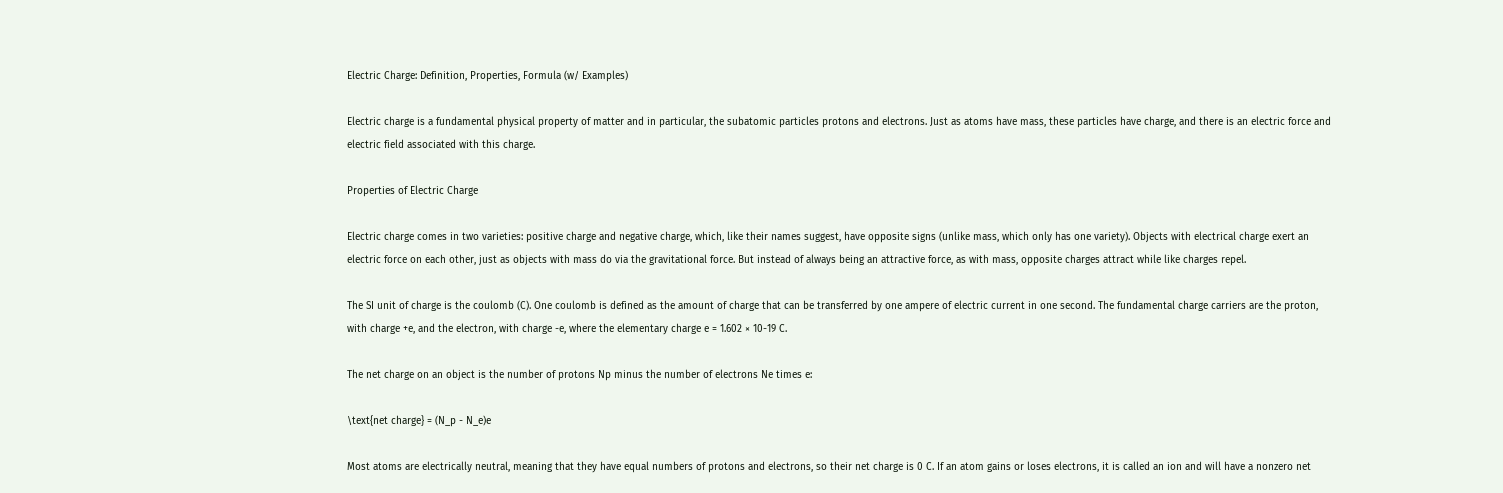Electric Charge: Definition, Properties, Formula (w/ Examples)

Electric charge is a fundamental physical property of matter and in particular, the subatomic particles protons and electrons. Just as atoms have mass, these particles have charge, and there is an electric force and electric field associated with this charge.

Properties of Electric Charge

Electric charge comes in two varieties: positive charge and negative charge, which, like their names suggest, have opposite signs (unlike mass, which only has one variety). Objects with electrical charge exert an electric force on each other, just as objects with mass do via the gravitational force. But instead of always being an attractive force, as with mass, opposite charges attract while like charges repel.

The SI unit of charge is the coulomb (C). One coulomb is defined as the amount of charge that can be transferred by one ampere of electric current in one second. The fundamental charge carriers are the proton, with charge +e, and the electron, with charge -e, where the elementary charge e = 1.602 × 10-19 C.

The net charge on an object is the number of protons Np minus the number of electrons Ne times e:

\text{net charge} = (N_p - N_e)e

Most atoms are electrically neutral, meaning that they have equal numbers of protons and electrons, so their net charge is 0 C. If an atom gains or loses electrons, it is called an ion and will have a nonzero net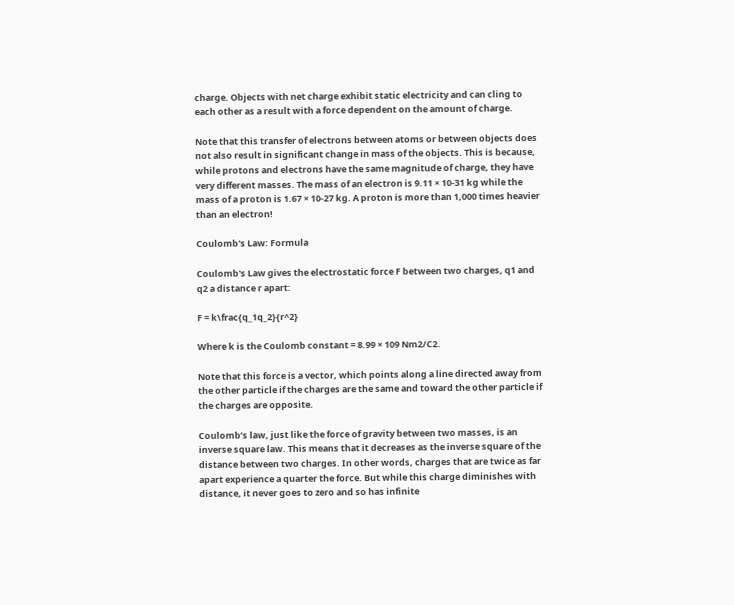charge. Objects with net charge exhibit static electricity and can cling to each other as a result with a force dependent on the amount of charge.

Note that this transfer of electrons between atoms or between objects does not also result in significant change in mass of the objects. This is because, while protons and electrons have the same magnitude of charge, they have very different masses. The mass of an electron is 9.11 × 10-31 kg while the mass of a proton is 1.67 × 10-27 kg. A proton is more than 1,000 times heavier than an electron!

Coulomb's Law: Formula

Coulomb's Law gives the electrostatic force F between two charges, q1 and q2 a distance r apart:

F = k\frac{q_1q_2}{r^2}

Where k is the Coulomb constant = 8.99 × 109 Nm2/C2.

Note that this force is a vector, which points along a line directed away from the other particle if the charges are the same and toward the other particle if the charges are opposite.

Coulomb’s law, just like the force of gravity between two masses, is an inverse square law. This means that it decreases as the inverse square of the distance between two charges. In other words, charges that are twice as far apart experience a quarter the force. But while this charge diminishes with distance, it never goes to zero and so has infinite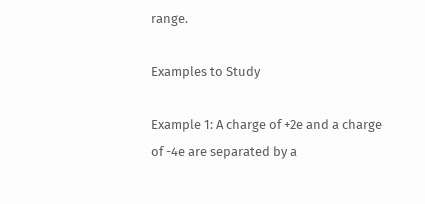range.

Examples to Study

Example 1: A charge of +2e and a charge of -4e are separated by a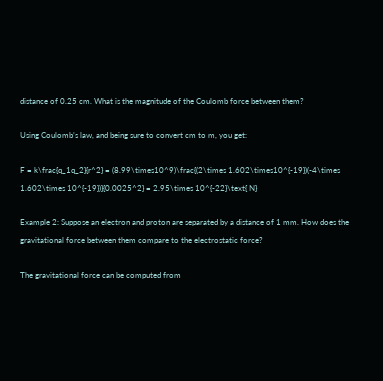distance of 0.25 cm. What is the magnitude of the Coulomb force between them?

Using Coulomb’s law, and being sure to convert cm to m, you get:

F = k\frac{q_1q_2}{r^2} = (8.99\times10^9)\frac{(2\times 1.602\times10^{-19})(-4\times 1.602\times 10^{-19})}{0.0025^2} = 2.95\times 10^{-22}\text{ N}

Example 2: Suppose an electron and proton are separated by a distance of 1 mm. How does the gravitational force between them compare to the electrostatic force?

The gravitational force can be computed from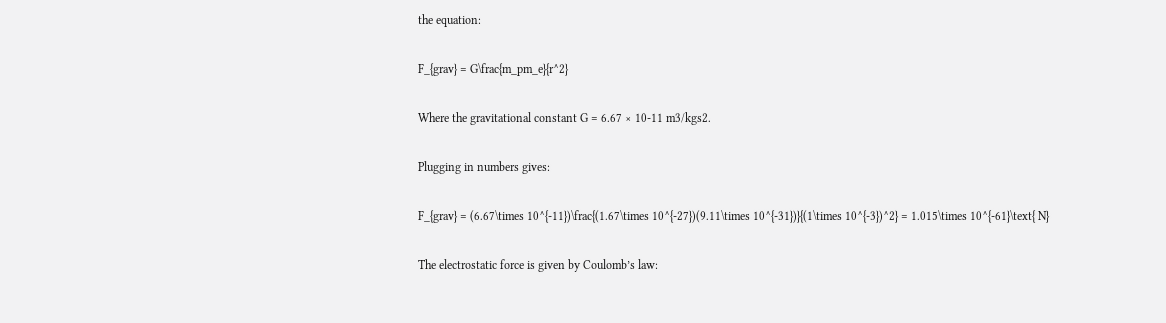the equation:

F_{grav} = G\frac{m_pm_e}{r^2}

Where the gravitational constant G = 6.67 × 10-11 m3/kgs2.

Plugging in numbers gives:

F_{grav} = (6.67\times 10^{-11})\frac{(1.67\times 10^{-27})(9.11\times 10^{-31})}{(1\times 10^{-3})^2} = 1.015\times 10^{-61}\text{ N}

The electrostatic force is given by Coulomb’s law: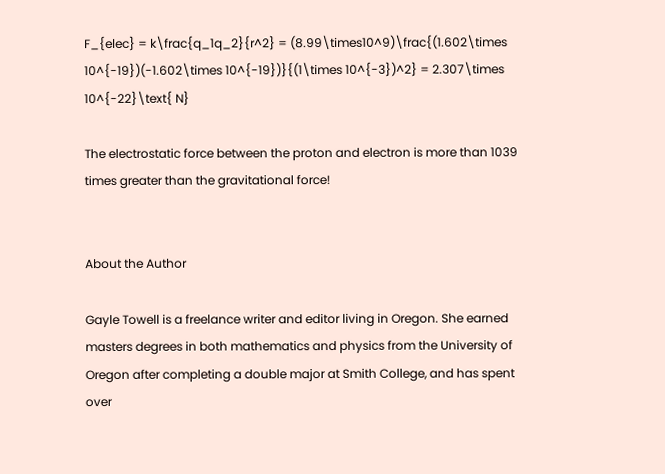F_{elec} = k\frac{q_1q_2}{r^2} = (8.99\times10^9)\frac{(1.602\times 10^{-19})(-1.602\times 10^{-19})}{(1\times 10^{-3})^2} = 2.307\times 10^{-22}\text{ N}

The electrostatic force between the proton and electron is more than 1039 times greater than the gravitational force!


About the Author

Gayle Towell is a freelance writer and editor living in Oregon. She earned masters degrees in both mathematics and physics from the University of Oregon after completing a double major at Smith College, and has spent over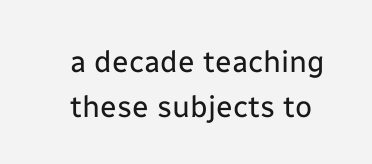a decade teaching these subjects to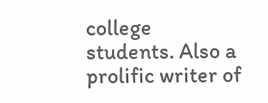college students. Also a prolific writer of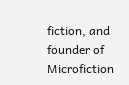fiction, and founder of Microfiction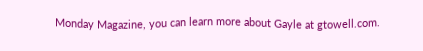Monday Magazine, you can learn more about Gayle at gtowell.com.